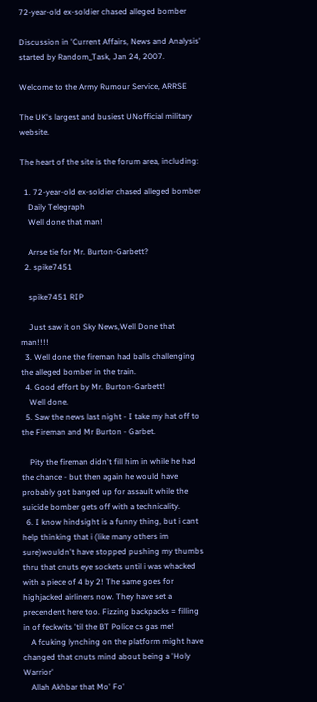72-year-old ex-soldier chased alleged bomber

Discussion in 'Current Affairs, News and Analysis' started by Random_Task, Jan 24, 2007.

Welcome to the Army Rumour Service, ARRSE

The UK's largest and busiest UNofficial military website.

The heart of the site is the forum area, including:

  1. 72-year-old ex-soldier chased alleged bomber
    Daily Telegraph
    Well done that man!

    Arrse tie for Mr. Burton-Garbett?
  2. spike7451

    spike7451 RIP

    Just saw it on Sky News,Well Done that man!!!!
  3. Well done the fireman had balls challenging the alleged bomber in the train.
  4. Good effort by Mr. Burton-Garbett!
    Well done.
  5. Saw the news last night - I take my hat off to the Fireman and Mr Burton - Garbet.

    Pity the fireman didn't fill him in while he had the chance - but then again he would have probably got banged up for assault while the suicide bomber gets off with a technicality.
  6. I know hindsight is a funny thing, but i cant help thinking that i (like many others im sure)wouldn't have stopped pushing my thumbs thru that cnuts eye sockets until i was whacked with a piece of 4 by 2! The same goes for highjacked airliners now. They have set a precendent here too. Fizzing backpacks = filling in of feckwits 'til the BT Police cs gas me!
    A fcuking lynching on the platform might have changed that cnuts mind about being a 'Holy Warrior'
    Allah Akhbar that Mo' Fo'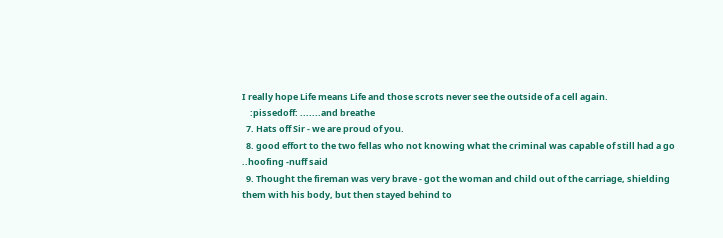I really hope Life means Life and those scrots never see the outside of a cell again.
    :pissedoff: .......and breathe
  7. Hats off Sir - we are proud of you.
  8. good effort to the two fellas who not knowing what the criminal was capable of still had a go ..hoofing -nuff said
  9. Thought the fireman was very brave - got the woman and child out of the carriage, shielding them with his body, but then stayed behind to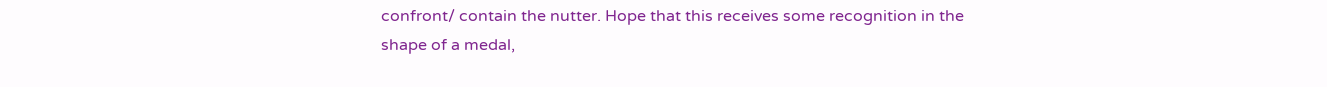confront/ contain the nutter. Hope that this receives some recognition in the shape of a medal,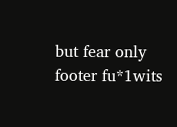but fear only footer fu*1wits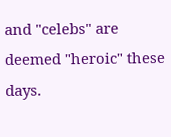and "celebs" are deemed "heroic" these days.